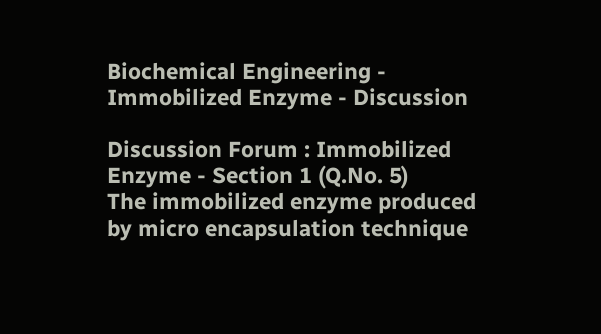Biochemical Engineering - Immobilized Enzyme - Discussion

Discussion Forum : Immobilized Enzyme - Section 1 (Q.No. 5)
The immobilized enzyme produced by micro encapsulation technique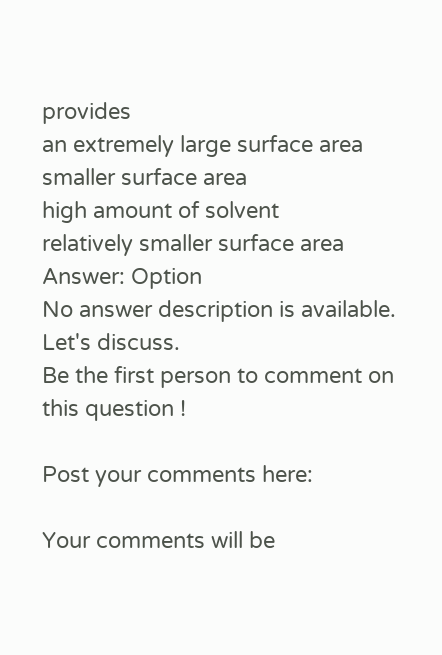provides
an extremely large surface area
smaller surface area
high amount of solvent
relatively smaller surface area
Answer: Option
No answer description is available. Let's discuss.
Be the first person to comment on this question !

Post your comments here:

Your comments will be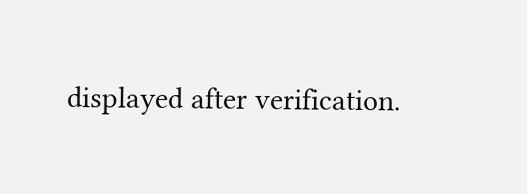displayed after verification.